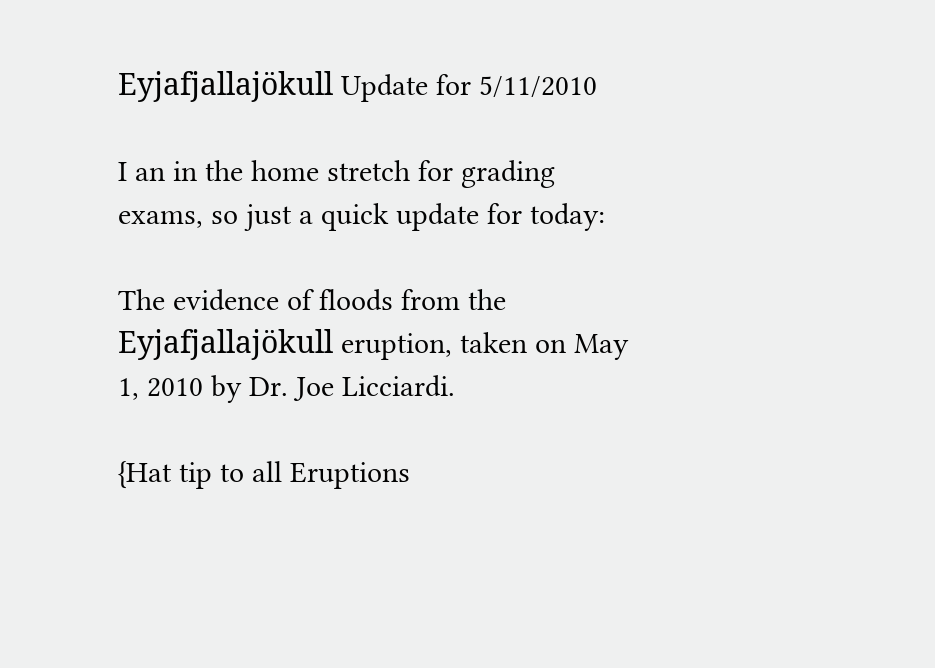Eyjafjallajökull Update for 5/11/2010

I an in the home stretch for grading exams, so just a quick update for today:

The evidence of floods from the Eyjafjallajökull eruption, taken on May 1, 2010 by Dr. Joe Licciardi.

{Hat tip to all Eruptions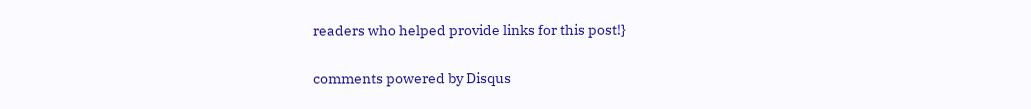readers who helped provide links for this post!}

comments powered by Disqus